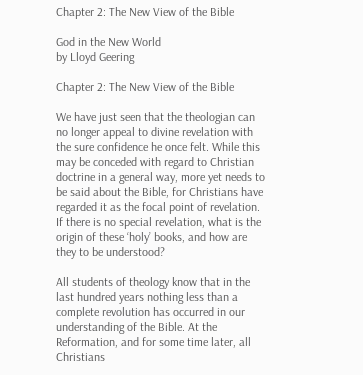Chapter 2: The New View of the Bible

God in the New World
by Lloyd Geering

Chapter 2: The New View of the Bible

We have just seen that the theologian can no longer appeal to divine revelation with the sure confidence he once felt. While this may be conceded with regard to Christian doctrine in a general way, more yet needs to be said about the Bible, for Christians have regarded it as the focal point of revelation. If there is no special revelation, what is the origin of these ‘holy’ books, and how are they to be understood?

All students of theology know that in the last hundred years nothing less than a complete revolution has occurred in our understanding of the Bible. At the Reformation, and for some time later, all Christians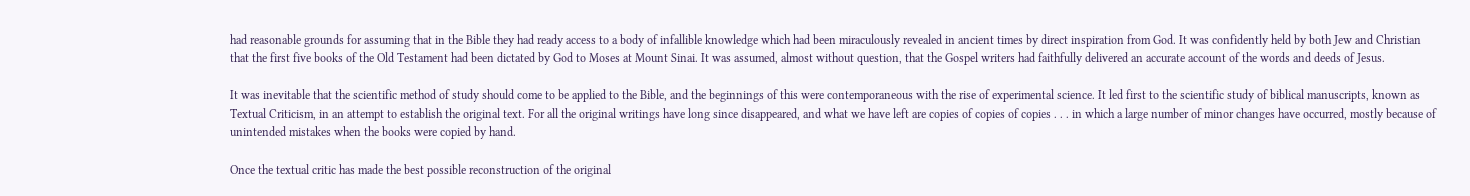had reasonable grounds for assuming that in the Bible they had ready access to a body of infallible knowledge which had been miraculously revealed in ancient times by direct inspiration from God. It was confidently held by both Jew and Christian that the first five books of the Old Testament had been dictated by God to Moses at Mount Sinai. It was assumed, almost without question, that the Gospel writers had faithfully delivered an accurate account of the words and deeds of Jesus.

It was inevitable that the scientific method of study should come to be applied to the Bible, and the beginnings of this were contemporaneous with the rise of experimental science. It led first to the scientific study of biblical manuscripts, known as Textual Criticism, in an attempt to establish the original text. For all the original writings have long since disappeared, and what we have left are copies of copies of copies . . . in which a large number of minor changes have occurred, mostly because of unintended mistakes when the books were copied by hand.

Once the textual critic has made the best possible reconstruction of the original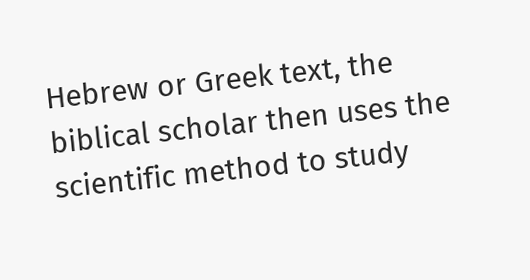Hebrew or Greek text, the biblical scholar then uses the scientific method to study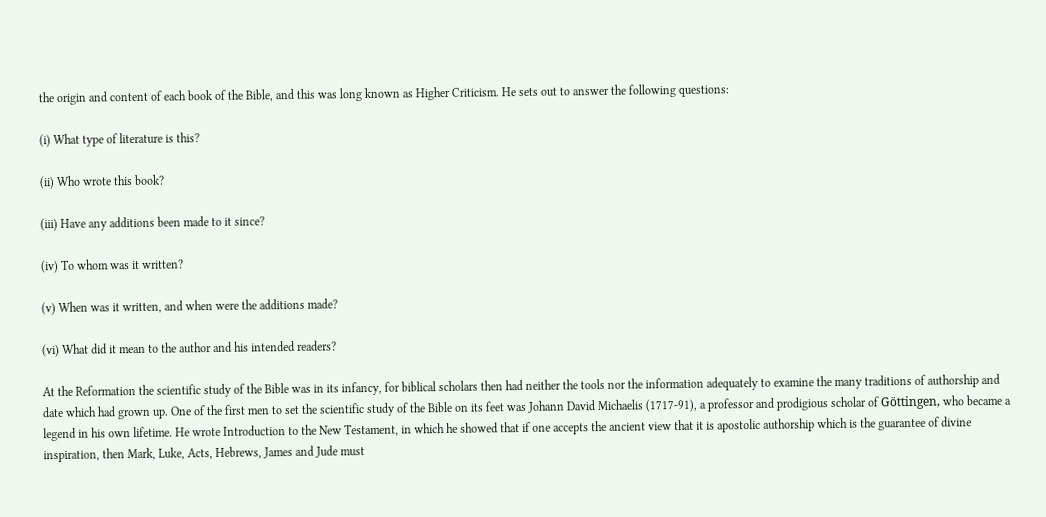the origin and content of each book of the Bible, and this was long known as Higher Criticism. He sets out to answer the following questions:

(i) What type of literature is this?

(ii) Who wrote this book?

(iii) Have any additions been made to it since?

(iv) To whom was it written?

(v) When was it written, and when were the additions made?

(vi) What did it mean to the author and his intended readers?

At the Reformation the scientific study of the Bible was in its infancy, for biblical scholars then had neither the tools nor the information adequately to examine the many traditions of authorship and date which had grown up. One of the first men to set the scientific study of the Bible on its feet was Johann David Michaelis (1717-91), a professor and prodigious scholar of Göttingen, who became a legend in his own lifetime. He wrote Introduction to the New Testament, in which he showed that if one accepts the ancient view that it is apostolic authorship which is the guarantee of divine inspiration, then Mark, Luke, Acts, Hebrews, James and Jude must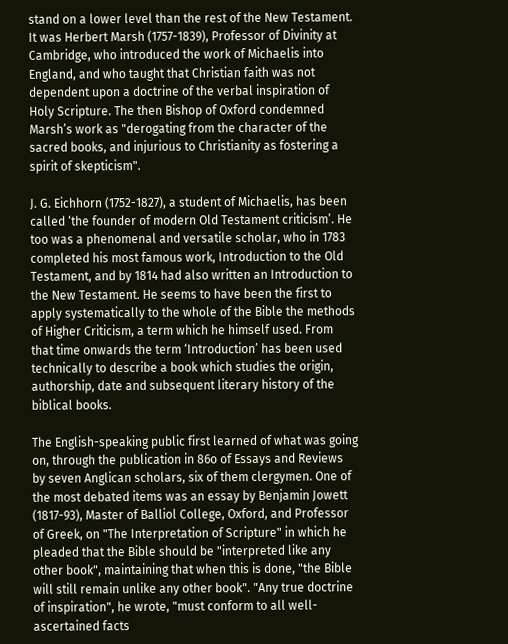stand on a lower level than the rest of the New Testament. It was Herbert Marsh (1757-1839), Professor of Divinity at Cambridge, who introduced the work of Michaelis into England, and who taught that Christian faith was not dependent upon a doctrine of the verbal inspiration of Holy Scripture. The then Bishop of Oxford condemned Marsh’s work as "derogating from the character of the sacred books, and injurious to Christianity as fostering a spirit of skepticism".

J. G. Eichhorn (1752-1827), a student of Michaelis, has been called ‘the founder of modern Old Testament criticism’. He too was a phenomenal and versatile scholar, who in 1783 completed his most famous work, Introduction to the Old Testament, and by 1814 had also written an Introduction to the New Testament. He seems to have been the first to apply systematically to the whole of the Bible the methods of Higher Criticism, a term which he himself used. From that time onwards the term ‘Introduction’ has been used technically to describe a book which studies the origin, authorship, date and subsequent literary history of the biblical books.

The English-speaking public first learned of what was going on, through the publication in 86o of Essays and Reviews by seven Anglican scholars, six of them clergymen. One of the most debated items was an essay by Benjamin Jowett (1817-93), Master of Balliol College, Oxford, and Professor of Greek, on "The Interpretation of Scripture" in which he pleaded that the Bible should be "interpreted like any other book", maintaining that when this is done, "the Bible will still remain unlike any other book". "Any true doctrine of inspiration", he wrote, "must conform to all well-ascertained facts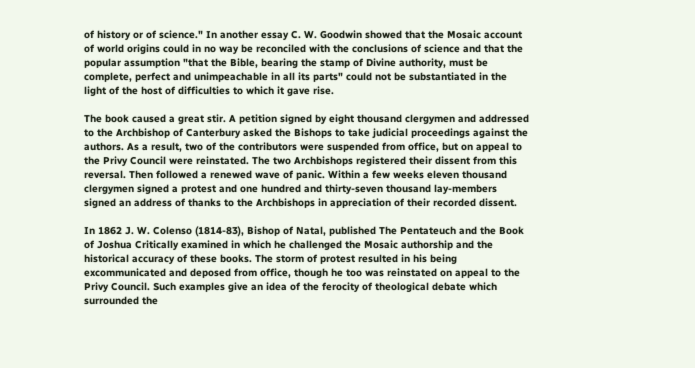of history or of science." In another essay C. W. Goodwin showed that the Mosaic account of world origins could in no way be reconciled with the conclusions of science and that the popular assumption "that the Bible, bearing the stamp of Divine authority, must be complete, perfect and unimpeachable in all its parts" could not be substantiated in the light of the host of difficulties to which it gave rise.

The book caused a great stir. A petition signed by eight thousand clergymen and addressed to the Archbishop of Canterbury asked the Bishops to take judicial proceedings against the authors. As a result, two of the contributors were suspended from office, but on appeal to the Privy Council were reinstated. The two Archbishops registered their dissent from this reversal. Then followed a renewed wave of panic. Within a few weeks eleven thousand clergymen signed a protest and one hundred and thirty-seven thousand lay-members signed an address of thanks to the Archbishops in appreciation of their recorded dissent.

In 1862 J. W. Colenso (1814-83), Bishop of Natal, published The Pentateuch and the Book of Joshua Critically examined in which he challenged the Mosaic authorship and the historical accuracy of these books. The storm of protest resulted in his being excommunicated and deposed from office, though he too was reinstated on appeal to the Privy Council. Such examples give an idea of the ferocity of theological debate which surrounded the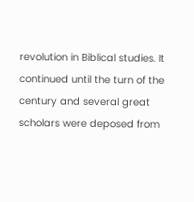revolution in Biblical studies. It continued until the turn of the century and several great scholars were deposed from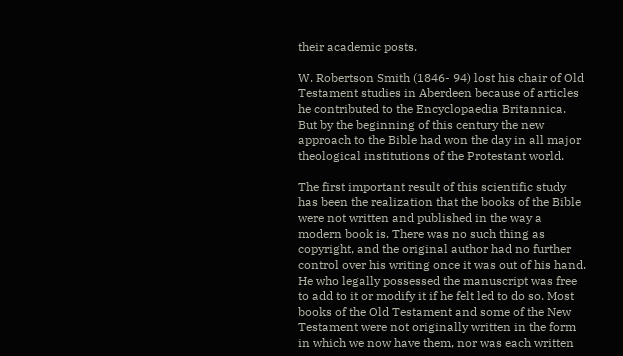their academic posts.

W. Robertson Smith (1846- 94) lost his chair of Old Testament studies in Aberdeen because of articles he contributed to the Encyclopaedia Britannica. But by the beginning of this century the new approach to the Bible had won the day in all major theological institutions of the Protestant world.

The first important result of this scientific study has been the realization that the books of the Bible were not written and published in the way a modern book is. There was no such thing as copyright, and the original author had no further control over his writing once it was out of his hand. He who legally possessed the manuscript was free to add to it or modify it if he felt led to do so. Most books of the Old Testament and some of the New Testament were not originally written in the form in which we now have them, nor was each written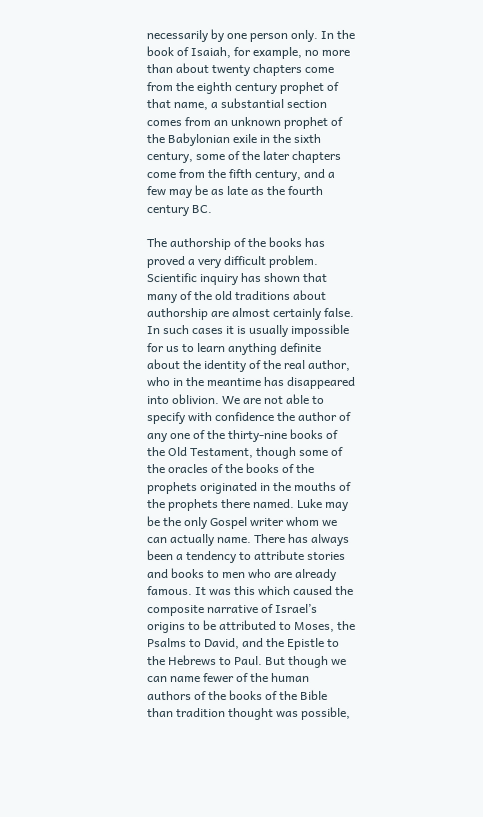necessarily by one person only. In the book of Isaiah, for example, no more than about twenty chapters come from the eighth century prophet of that name, a substantial section comes from an unknown prophet of the Babylonian exile in the sixth century, some of the later chapters come from the fifth century, and a few may be as late as the fourth century BC.

The authorship of the books has proved a very difficult problem. Scientific inquiry has shown that many of the old traditions about authorship are almost certainly false. In such cases it is usually impossible for us to learn anything definite about the identity of the real author, who in the meantime has disappeared into oblivion. We are not able to specify with confidence the author of any one of the thirty-nine books of the Old Testament, though some of the oracles of the books of the prophets originated in the mouths of the prophets there named. Luke may be the only Gospel writer whom we can actually name. There has always been a tendency to attribute stories and books to men who are already famous. It was this which caused the composite narrative of Israel’s origins to be attributed to Moses, the Psalms to David, and the Epistle to the Hebrews to Paul. But though we can name fewer of the human authors of the books of the Bible than tradition thought was possible,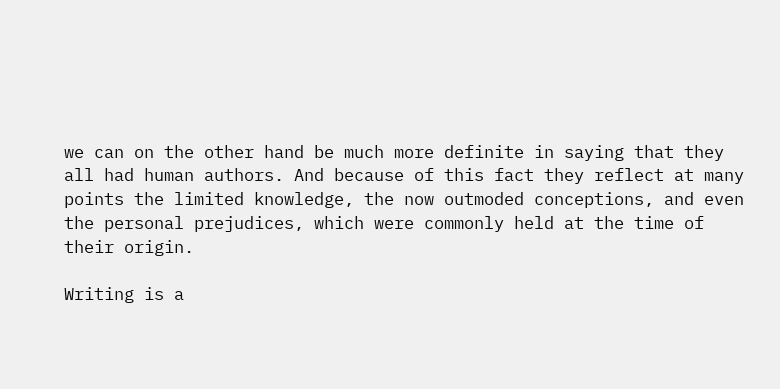we can on the other hand be much more definite in saying that they all had human authors. And because of this fact they reflect at many points the limited knowledge, the now outmoded conceptions, and even the personal prejudices, which were commonly held at the time of their origin.

Writing is a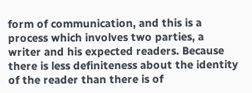form of communication, and this is a process which involves two parties, a writer and his expected readers. Because there is less definiteness about the identity of the reader than there is of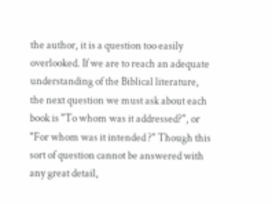the author, it is a question too easily overlooked. If we are to reach an adequate understanding of the Biblical literature, the next question we must ask about each book is "To whom was it addressed?", or "For whom was it intended ?" Though this sort of question cannot be answered with any great detail,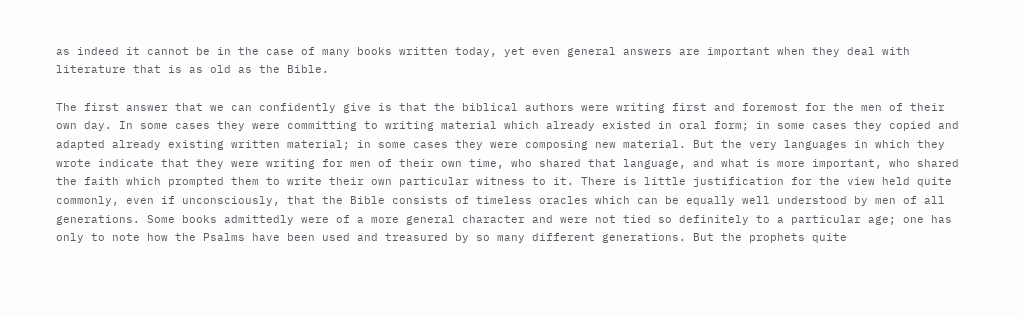as indeed it cannot be in the case of many books written today, yet even general answers are important when they deal with literature that is as old as the Bible.

The first answer that we can confidently give is that the biblical authors were writing first and foremost for the men of their own day. In some cases they were committing to writing material which already existed in oral form; in some cases they copied and adapted already existing written material; in some cases they were composing new material. But the very languages in which they wrote indicate that they were writing for men of their own time, who shared that language, and what is more important, who shared the faith which prompted them to write their own particular witness to it. There is little justification for the view held quite commonly, even if unconsciously, that the Bible consists of timeless oracles which can be equally well understood by men of all generations. Some books admittedly were of a more general character and were not tied so definitely to a particular age; one has only to note how the Psalms have been used and treasured by so many different generations. But the prophets quite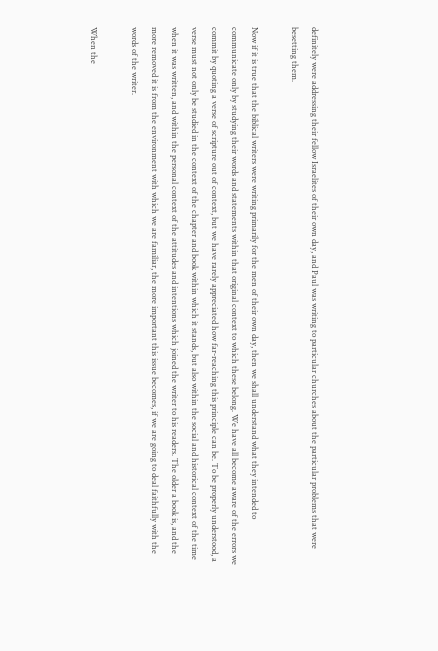definitely were addressing their fellow Israelites of their own day, and Paul was writing to particular churches about the particular problems that were besetting them.

Now if it is true that the biblical writers were writing primarily for the men of their own day, then we shall understand what they intended to communicate only by studying their words and statements within that original context to which these belong. We have all become aware of the errors we commit by quoting a verse of scripture out of context, but we have rarely appreciated how far-reaching this principle can be. To be properly understood, a verse must not only be studied in the context of the chapter and book within which it stands, but also within the social and historical context of the time when it was written, and within the personal context of the attitudes and intentions which joined the writer to his readers. The older a book is, and the more removed it is from the environment with which we are familiar, the more important this issue becomes, if we are going to deal faithfully with the words of the writer.

When the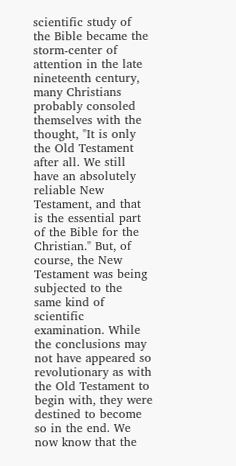scientific study of the Bible became the storm-center of attention in the late nineteenth century, many Christians probably consoled themselves with the thought, "It is only the Old Testament after all. We still have an absolutely reliable New Testament, and that is the essential part of the Bible for the Christian." But, of course, the New Testament was being subjected to the same kind of scientific examination. While the conclusions may not have appeared so revolutionary as with the Old Testament to begin with, they were destined to become so in the end. We now know that the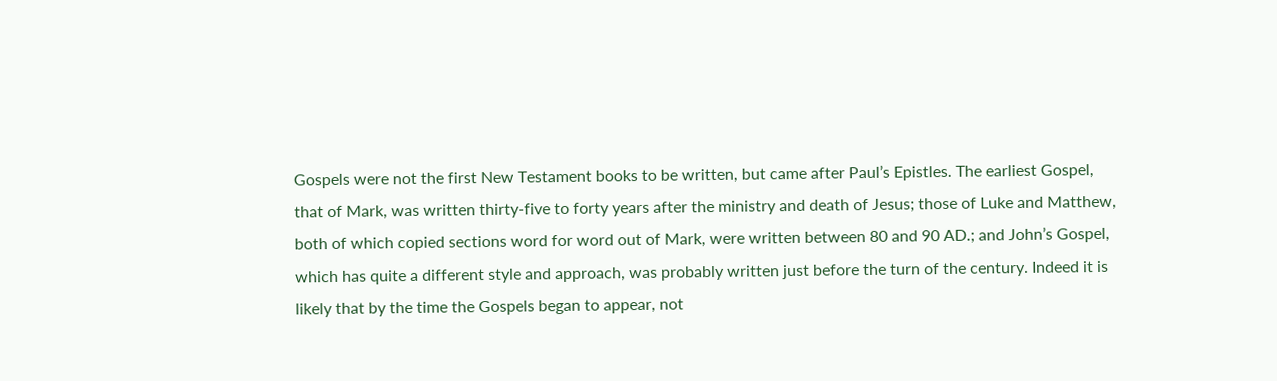Gospels were not the first New Testament books to be written, but came after Paul’s Epistles. The earliest Gospel, that of Mark, was written thirty-five to forty years after the ministry and death of Jesus; those of Luke and Matthew, both of which copied sections word for word out of Mark, were written between 80 and 90 AD.; and John’s Gospel, which has quite a different style and approach, was probably written just before the turn of the century. Indeed it is likely that by the time the Gospels began to appear, not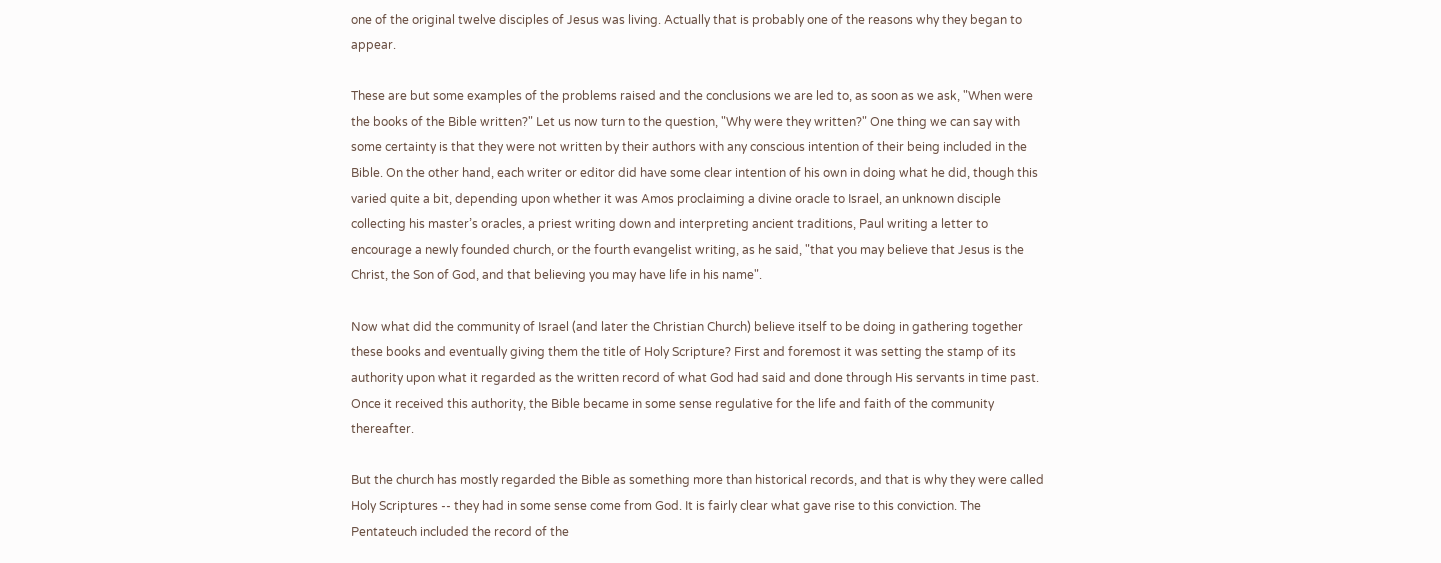one of the original twelve disciples of Jesus was living. Actually that is probably one of the reasons why they began to appear.

These are but some examples of the problems raised and the conclusions we are led to, as soon as we ask, "When were the books of the Bible written?" Let us now turn to the question, "Why were they written?" One thing we can say with some certainty is that they were not written by their authors with any conscious intention of their being included in the Bible. On the other hand, each writer or editor did have some clear intention of his own in doing what he did, though this varied quite a bit, depending upon whether it was Amos proclaiming a divine oracle to Israel, an unknown disciple collecting his master’s oracles, a priest writing down and interpreting ancient traditions, Paul writing a letter to encourage a newly founded church, or the fourth evangelist writing, as he said, "that you may believe that Jesus is the Christ, the Son of God, and that believing you may have life in his name".

Now what did the community of Israel (and later the Christian Church) believe itself to be doing in gathering together these books and eventually giving them the title of Holy Scripture? First and foremost it was setting the stamp of its authority upon what it regarded as the written record of what God had said and done through His servants in time past. Once it received this authority, the Bible became in some sense regulative for the life and faith of the community thereafter.

But the church has mostly regarded the Bible as something more than historical records, and that is why they were called Holy Scriptures -- they had in some sense come from God. It is fairly clear what gave rise to this conviction. The Pentateuch included the record of the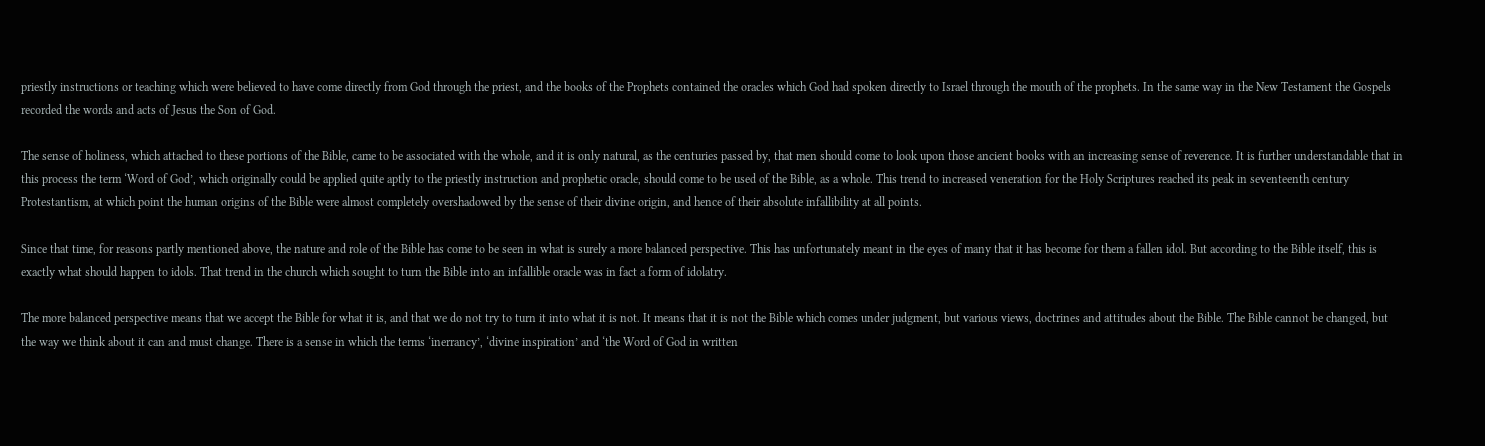priestly instructions or teaching which were believed to have come directly from God through the priest, and the books of the Prophets contained the oracles which God had spoken directly to Israel through the mouth of the prophets. In the same way in the New Testament the Gospels recorded the words and acts of Jesus the Son of God.

The sense of holiness, which attached to these portions of the Bible, came to be associated with the whole, and it is only natural, as the centuries passed by, that men should come to look upon those ancient books with an increasing sense of reverence. It is further understandable that in this process the term ‘Word of God’, which originally could be applied quite aptly to the priestly instruction and prophetic oracle, should come to be used of the Bible, as a whole. This trend to increased veneration for the Holy Scriptures reached its peak in seventeenth century Protestantism, at which point the human origins of the Bible were almost completely overshadowed by the sense of their divine origin, and hence of their absolute infallibility at all points.

Since that time, for reasons partly mentioned above, the nature and role of the Bible has come to be seen in what is surely a more balanced perspective. This has unfortunately meant in the eyes of many that it has become for them a fallen idol. But according to the Bible itself, this is exactly what should happen to idols. That trend in the church which sought to turn the Bible into an infallible oracle was in fact a form of idolatry.

The more balanced perspective means that we accept the Bible for what it is, and that we do not try to turn it into what it is not. It means that it is not the Bible which comes under judgment, but various views, doctrines and attitudes about the Bible. The Bible cannot be changed, but the way we think about it can and must change. There is a sense in which the terms ‘inerrancy’, ‘divine inspiration’ and ‘the Word of God in written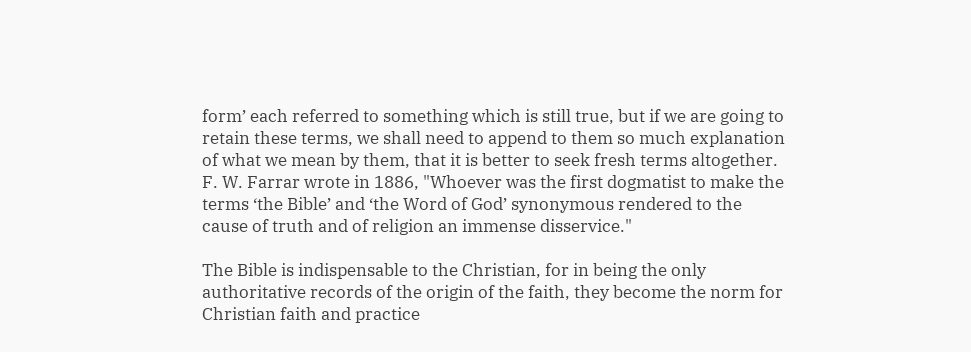form’ each referred to something which is still true, but if we are going to retain these terms, we shall need to append to them so much explanation of what we mean by them, that it is better to seek fresh terms altogether. F. W. Farrar wrote in 1886, "Whoever was the first dogmatist to make the terms ‘the Bible’ and ‘the Word of God’ synonymous rendered to the cause of truth and of religion an immense disservice."

The Bible is indispensable to the Christian, for in being the only authoritative records of the origin of the faith, they become the norm for Christian faith and practice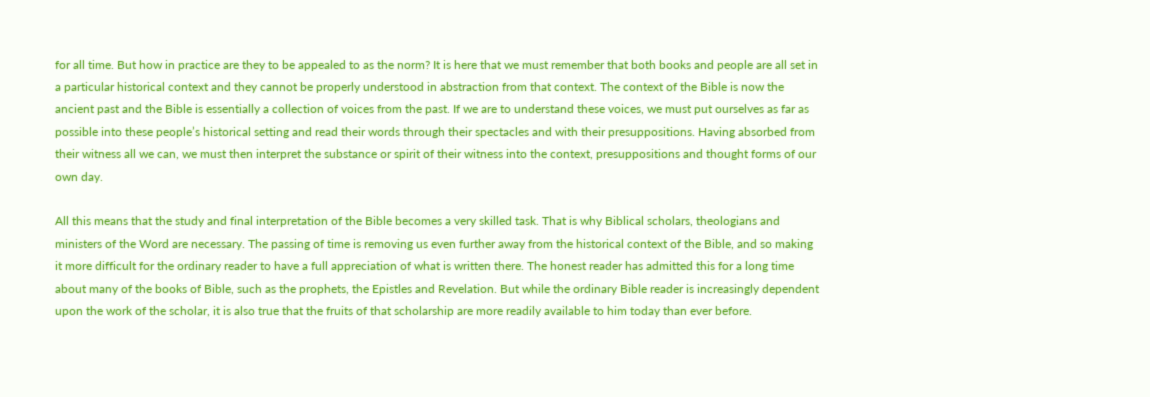for all time. But how in practice are they to be appealed to as the norm? It is here that we must remember that both books and people are all set in a particular historical context and they cannot be properly understood in abstraction from that context. The context of the Bible is now the ancient past and the Bible is essentially a collection of voices from the past. If we are to understand these voices, we must put ourselves as far as possible into these people’s historical setting and read their words through their spectacles and with their presuppositions. Having absorbed from their witness all we can, we must then interpret the substance or spirit of their witness into the context, presuppositions and thought forms of our own day.

All this means that the study and final interpretation of the Bible becomes a very skilled task. That is why Biblical scholars, theologians and ministers of the Word are necessary. The passing of time is removing us even further away from the historical context of the Bible, and so making it more difficult for the ordinary reader to have a full appreciation of what is written there. The honest reader has admitted this for a long time about many of the books of Bible, such as the prophets, the Epistles and Revelation. But while the ordinary Bible reader is increasingly dependent upon the work of the scholar, it is also true that the fruits of that scholarship are more readily available to him today than ever before.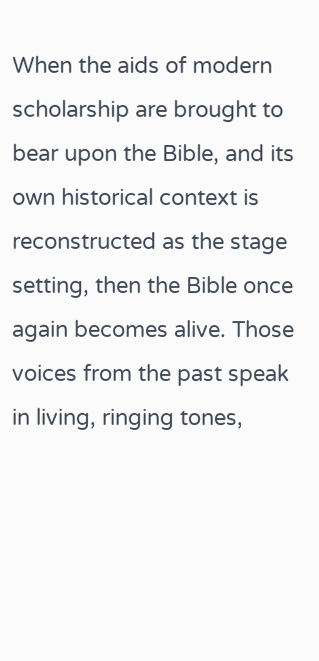When the aids of modern scholarship are brought to bear upon the Bible, and its own historical context is reconstructed as the stage setting, then the Bible once again becomes alive. Those voices from the past speak in living, ringing tones,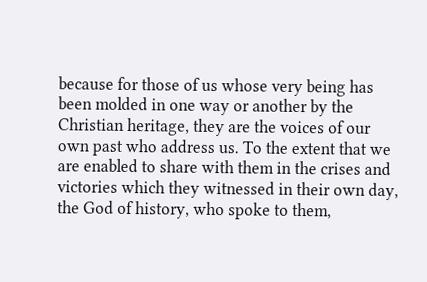because for those of us whose very being has been molded in one way or another by the Christian heritage, they are the voices of our own past who address us. To the extent that we are enabled to share with them in the crises and victories which they witnessed in their own day, the God of history, who spoke to them,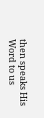then speaks His Word to us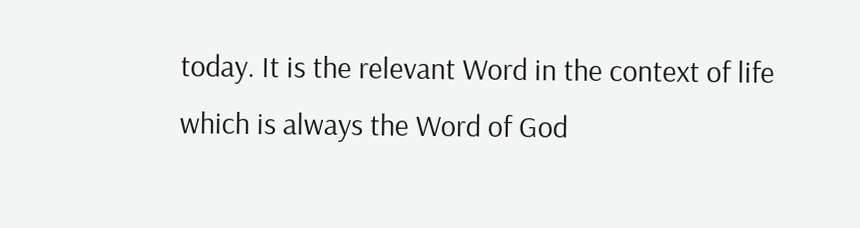today. It is the relevant Word in the context of life which is always the Word of God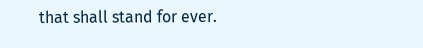that shall stand for ever.